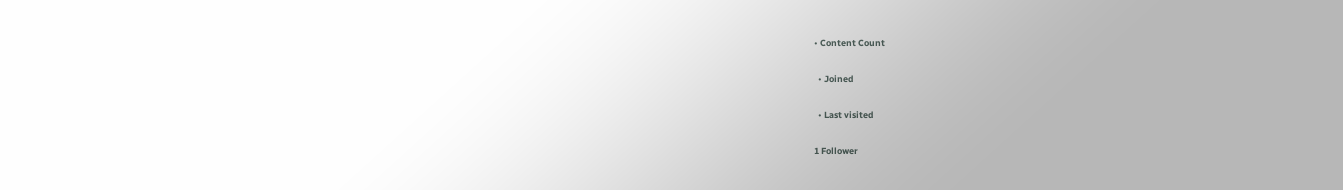• Content Count

  • Joined

  • Last visited

1 Follower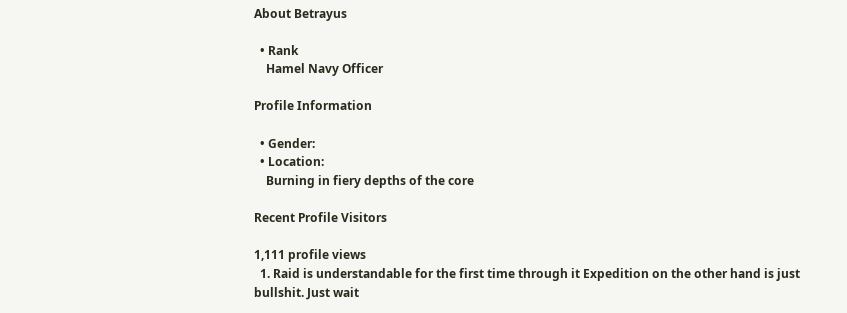About Betrayus

  • Rank
    Hamel Navy Officer

Profile Information

  • Gender:
  • Location:
    Burning in fiery depths of the core

Recent Profile Visitors

1,111 profile views
  1. Raid is understandable for the first time through it Expedition on the other hand is just bullshit. Just wait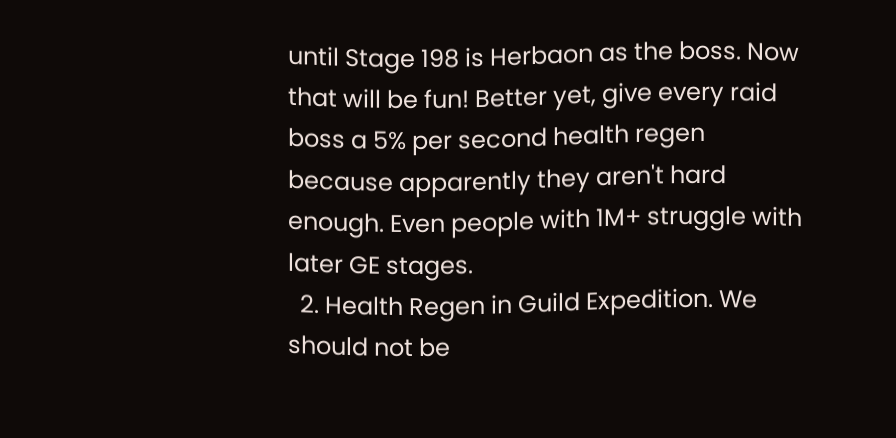until Stage 198 is Herbaon as the boss. Now that will be fun! Better yet, give every raid boss a 5% per second health regen because apparently they aren't hard enough. Even people with 1M+ struggle with later GE stages.
  2. Health Regen in Guild Expedition. We should not be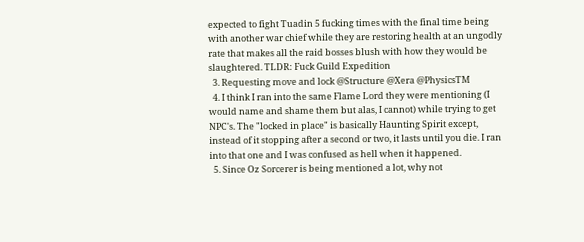expected to fight Tuadin 5 fucking times with the final time being with another war chief while they are restoring health at an ungodly rate that makes all the raid bosses blush with how they would be slaughtered. TLDR: Fuck Guild Expedition
  3. Requesting move and lock @Structure @Xera @PhysicsTM
  4. I think I ran into the same Flame Lord they were mentioning (I would name and shame them but alas, I cannot) while trying to get NPC's. The "locked in place" is basically Haunting Spirit except, instead of it stopping after a second or two, it lasts until you die. I ran into that one and I was confused as hell when it happened.
  5. Since Oz Sorcerer is being mentioned a lot, why not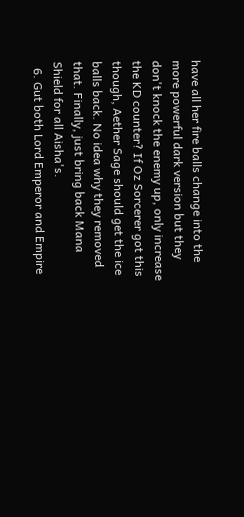have all her fire balls change into the more powerful dark version but they don't knock the enemy up, only increase the KD counter? If Oz Sorcerer got this though, Aether Sage should get the ice balls back. No idea why they removed that. Finally, just bring back Mana Shield for all Aisha's.
  6. Gut both Lord Emperor and Empire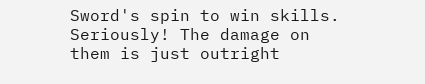Sword's spin to win skills. Seriously! The damage on them is just outright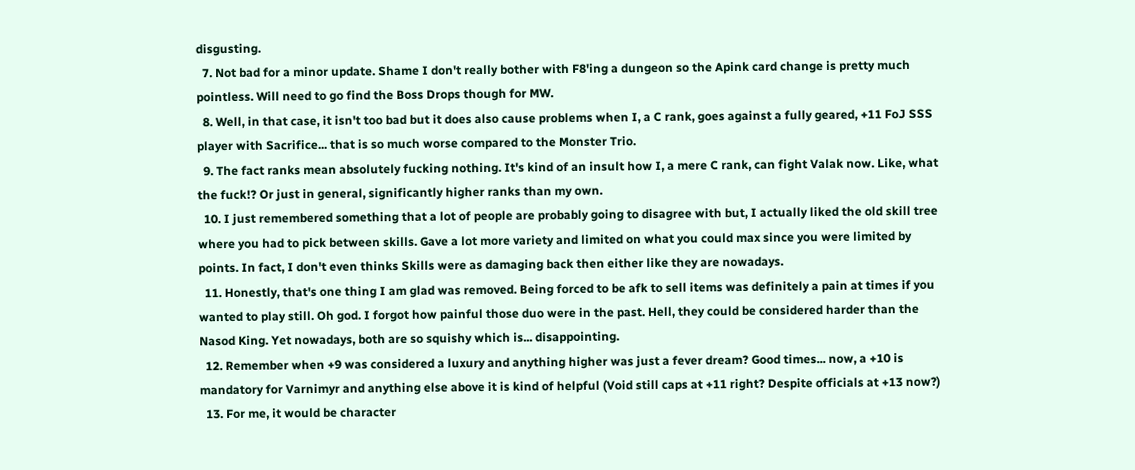disgusting.
  7. Not bad for a minor update. Shame I don't really bother with F8'ing a dungeon so the Apink card change is pretty much pointless. Will need to go find the Boss Drops though for MW.
  8. Well, in that case, it isn't too bad but it does also cause problems when I, a C rank, goes against a fully geared, +11 FoJ SSS player with Sacrifice... that is so much worse compared to the Monster Trio.
  9. The fact ranks mean absolutely fucking nothing. It's kind of an insult how I, a mere C rank, can fight Valak now. Like, what the fuck!? Or just in general, significantly higher ranks than my own.
  10. I just remembered something that a lot of people are probably going to disagree with but, I actually liked the old skill tree where you had to pick between skills. Gave a lot more variety and limited on what you could max since you were limited by points. In fact, I don't even thinks Skills were as damaging back then either like they are nowadays.
  11. Honestly, that's one thing I am glad was removed. Being forced to be afk to sell items was definitely a pain at times if you wanted to play still. Oh god. I forgot how painful those duo were in the past. Hell, they could be considered harder than the Nasod King. Yet nowadays, both are so squishy which is... disappointing.
  12. Remember when +9 was considered a luxury and anything higher was just a fever dream? Good times... now, a +10 is mandatory for Varnimyr and anything else above it is kind of helpful (Void still caps at +11 right? Despite officials at +13 now?)
  13. For me, it would be character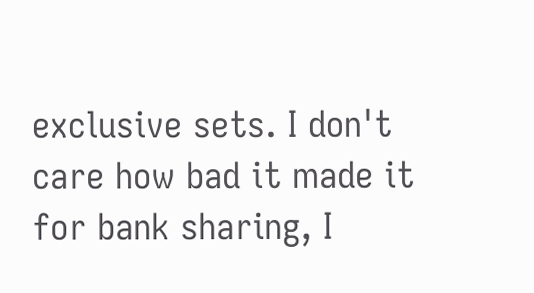exclusive sets. I don't care how bad it made it for bank sharing, I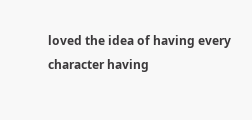loved the idea of having every character having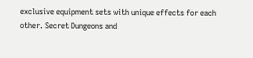exclusive equipment sets with unique effects for each other. Secret Dungeons and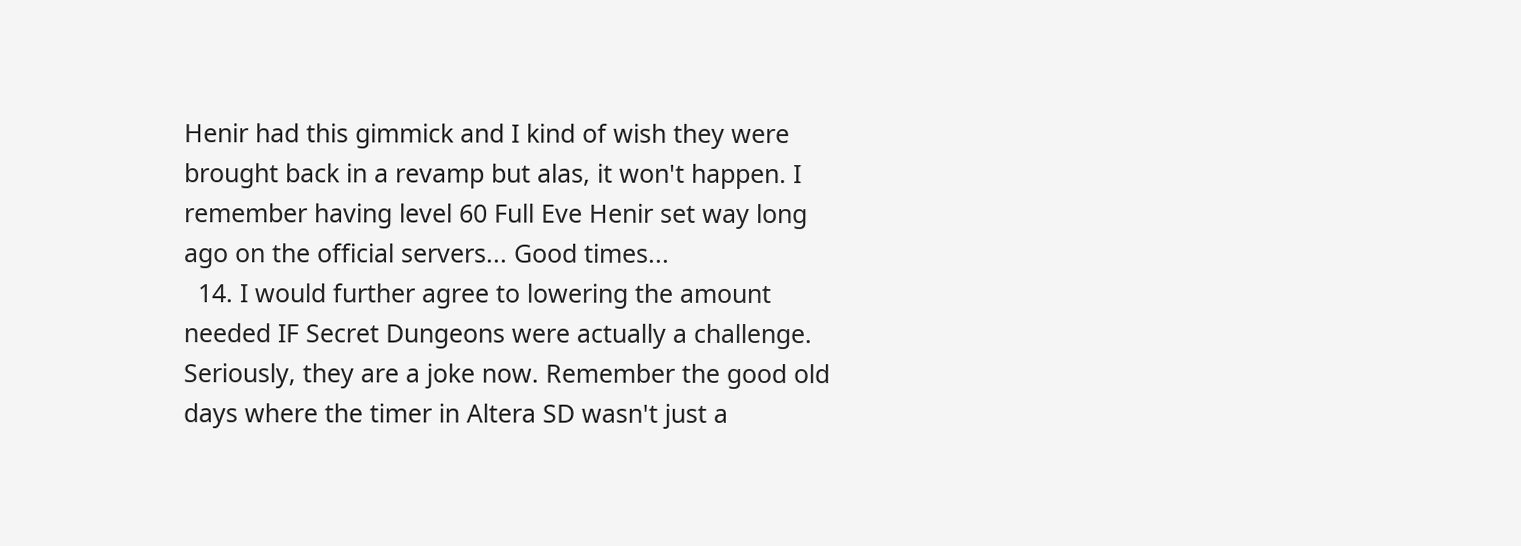Henir had this gimmick and I kind of wish they were brought back in a revamp but alas, it won't happen. I remember having level 60 Full Eve Henir set way long ago on the official servers... Good times...
  14. I would further agree to lowering the amount needed IF Secret Dungeons were actually a challenge. Seriously, they are a joke now. Remember the good old days where the timer in Altera SD wasn't just a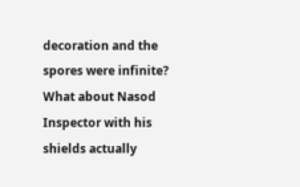decoration and the spores were infinite? What about Nasod Inspector with his shields actually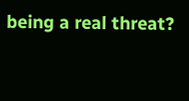being a real threat?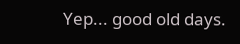Yep... good old days.